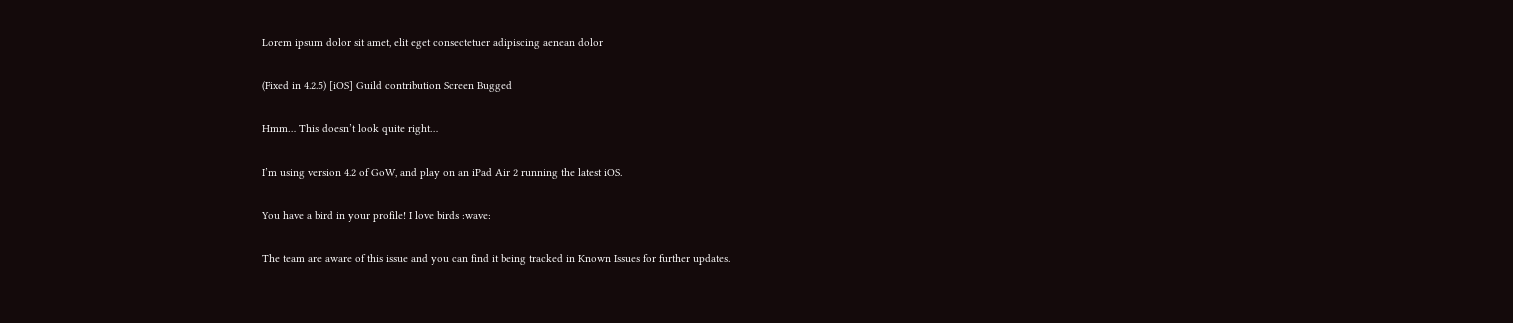Lorem ipsum dolor sit amet, elit eget consectetuer adipiscing aenean dolor

(Fixed in 4.2.5) [iOS] Guild contribution Screen Bugged

Hmm… This doesn’t look quite right…

I’m using version 4.2 of GoW, and play on an iPad Air 2 running the latest iOS.

You have a bird in your profile! I love birds :wave:

The team are aware of this issue and you can find it being tracked in Known Issues for further updates.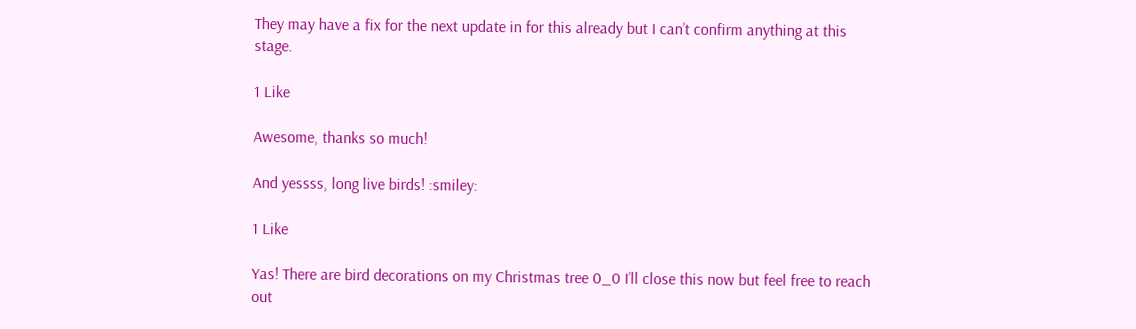They may have a fix for the next update in for this already but I can’t confirm anything at this stage.

1 Like

Awesome, thanks so much!

And yessss, long live birds! :smiley:

1 Like

Yas! There are bird decorations on my Christmas tree 0_0 I’ll close this now but feel free to reach out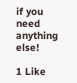if you need anything else!

1 Like